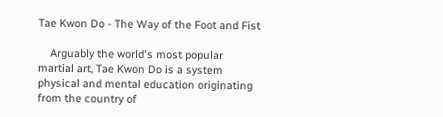Tae Kwon Do - The Way of the Foot and Fist

    Arguably the world's most popular martial art, Tae Kwon Do is a system physical and mental education originating from the country of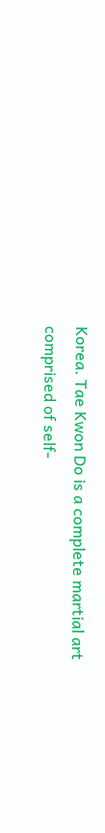Korea. Tae Kwon Do is a complete martial art comprised of self-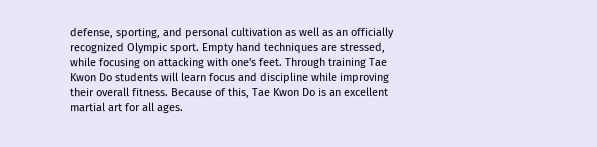defense, sporting, and personal cultivation as well as an officially recognized Olympic sport. Empty hand techniques are stressed, while focusing on attacking with one's feet. Through training Tae Kwon Do students will learn focus and discipline while improving their overall fitness. Because of this, Tae Kwon Do is an excellent martial art for all ages.